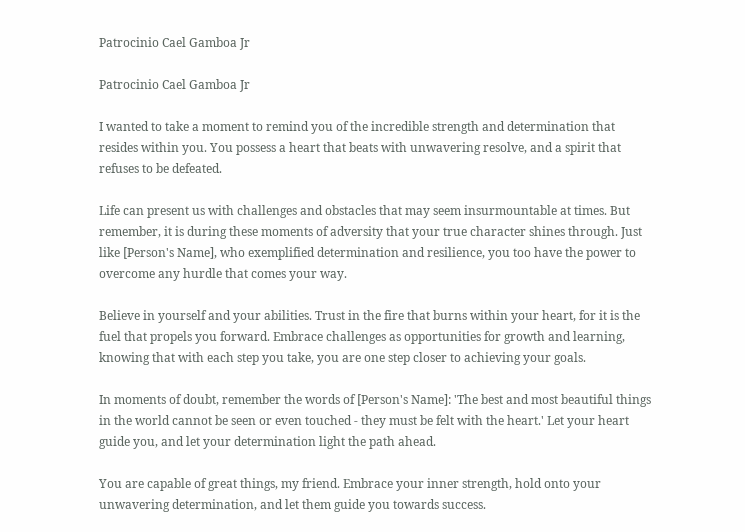Patrocinio Cael Gamboa Jr

Patrocinio Cael Gamboa Jr

I wanted to take a moment to remind you of the incredible strength and determination that resides within you. You possess a heart that beats with unwavering resolve, and a spirit that refuses to be defeated.

Life can present us with challenges and obstacles that may seem insurmountable at times. But remember, it is during these moments of adversity that your true character shines through. Just like [Person's Name], who exemplified determination and resilience, you too have the power to overcome any hurdle that comes your way.

Believe in yourself and your abilities. Trust in the fire that burns within your heart, for it is the fuel that propels you forward. Embrace challenges as opportunities for growth and learning, knowing that with each step you take, you are one step closer to achieving your goals.

In moments of doubt, remember the words of [Person's Name]: 'The best and most beautiful things in the world cannot be seen or even touched - they must be felt with the heart.' Let your heart guide you, and let your determination light the path ahead.

You are capable of great things, my friend. Embrace your inner strength, hold onto your unwavering determination, and let them guide you towards success.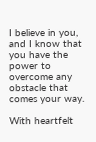I believe in you, and I know that you have the power to overcome any obstacle that comes your way.

With heartfelt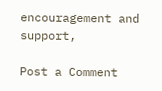encouragement and support,

Post a Comment